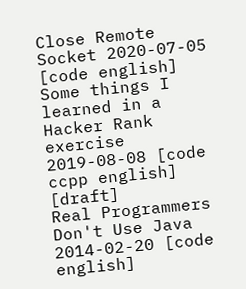Close Remote Socket 2020-07-05 [code english]
Some things I learned in a Hacker Rank exercise 2019-08-08 [code ccpp english] [draft]
Real Programmers Don't Use Java 2014-02-20 [code english]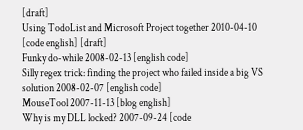[draft]
Using TodoList and Microsoft Project together 2010-04-10 [code english] [draft]
Funky do-while 2008-02-13 [english code]
Silly regex trick: finding the project who failed inside a big VS solution 2008-02-07 [english code]
MouseTool 2007-11-13 [blog english]
Why is my DLL locked? 2007-09-24 [code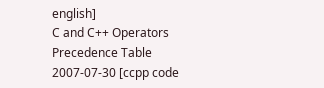english]
C and C++ Operators Precedence Table 2007-07-30 [ccpp code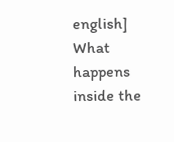english]
What happens inside the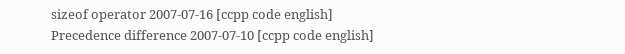sizeof operator 2007-07-16 [ccpp code english]
Precedence difference 2007-07-10 [ccpp code english]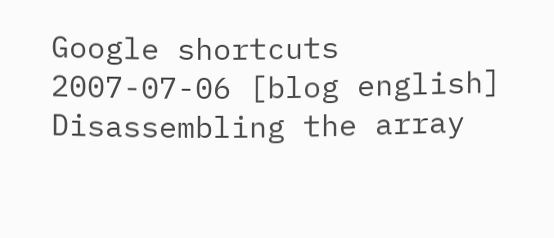Google shortcuts 2007-07-06 [blog english]
Disassembling the array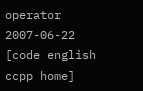operator 2007-06-22 [code english ccpp home]